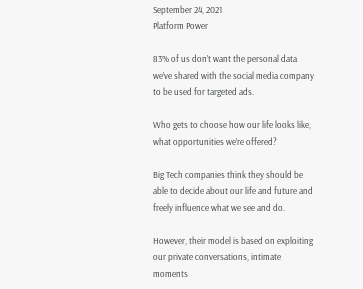September 24, 2021
Platform Power

83% of us don’t want the personal data we’ve shared with the social media company to be used for targeted ads.

Who gets to choose how our life looks like, what opportunities we’re offered?

Big Tech companies think they should be able to decide about our life and future and freely influence what we see and do.

However, their model is based on exploiting our private conversations, intimate moments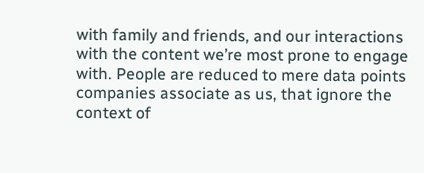with family and friends, and our interactions with the content we’re most prone to engage with. People are reduced to mere data points companies associate as us, that ignore the context of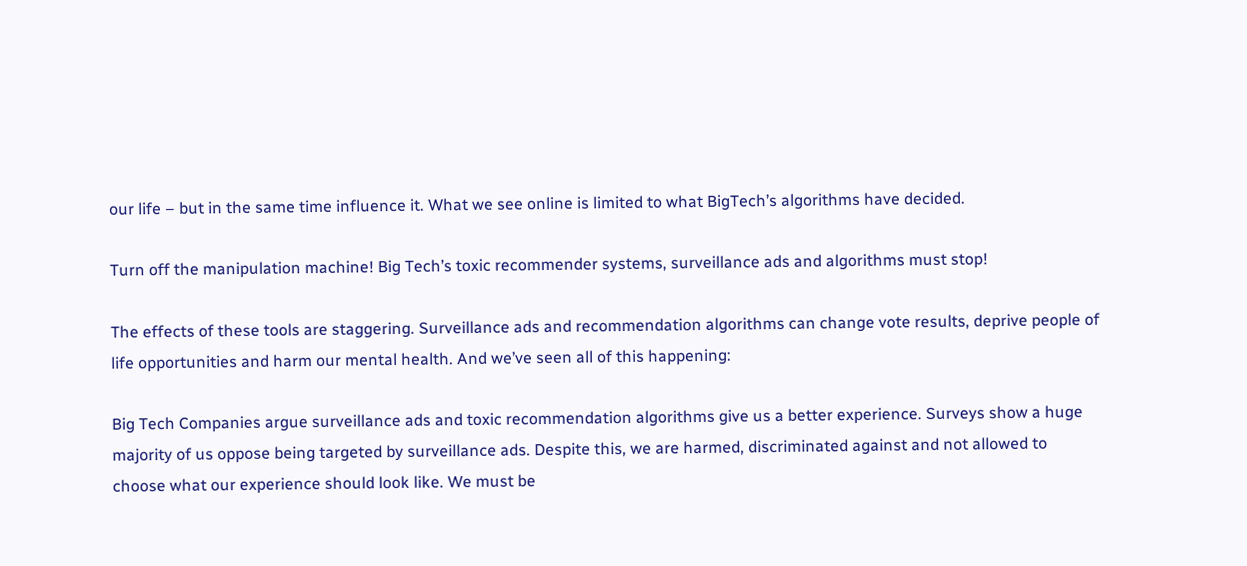our life – but in the same time influence it. What we see online is limited to what BigTech’s algorithms have decided.

Turn off the manipulation machine! Big Tech’s toxic recommender systems, surveillance ads and algorithms must stop!

The effects of these tools are staggering. Surveillance ads and recommendation algorithms can change vote results, deprive people of life opportunities and harm our mental health. And we’ve seen all of this happening:

Big Tech Companies argue surveillance ads and toxic recommendation algorithms give us a better experience. Surveys show a huge majority of us oppose being targeted by surveillance ads. Despite this, we are harmed, discriminated against and not allowed to choose what our experience should look like. We must be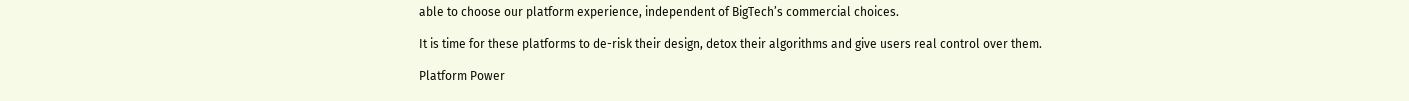able to choose our platform experience, independent of BigTech’s commercial choices.

It is time for these platforms to de-risk their design, detox their algorithms and give users real control over them.

Platform Power